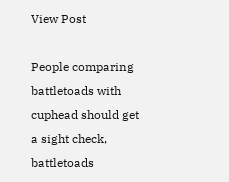View Post

People comparing battletoads with cuphead should get a sight check, battletoads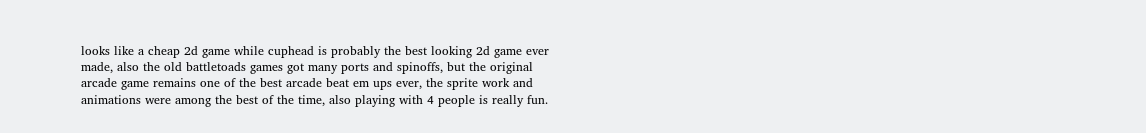looks like a cheap 2d game while cuphead is probably the best looking 2d game ever made, also the old battletoads games got many ports and spinoffs, but the original arcade game remains one of the best arcade beat em ups ever, the sprite work and animations were among the best of the time, also playing with 4 people is really fun.